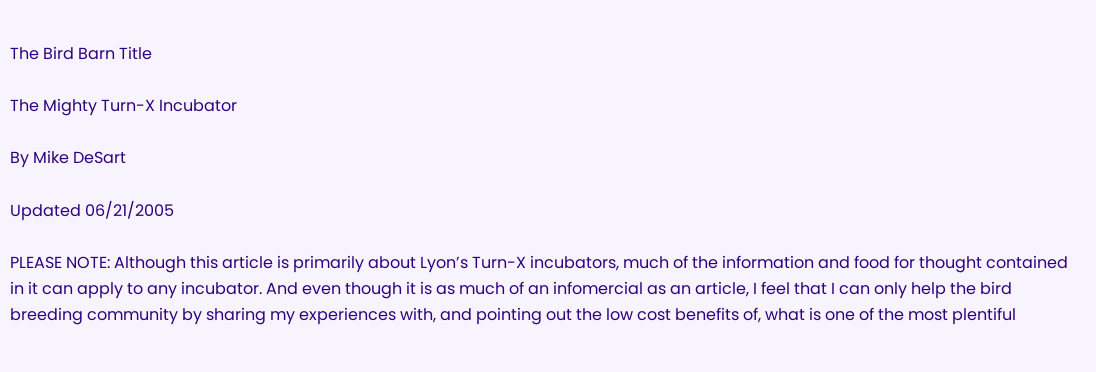The Bird Barn Title

The Mighty Turn-X Incubator

By Mike DeSart

Updated 06/21/2005

PLEASE NOTE: Although this article is primarily about Lyon’s Turn-X incubators, much of the information and food for thought contained in it can apply to any incubator. And even though it is as much of an infomercial as an article, I feel that I can only help the bird breeding community by sharing my experiences with, and pointing out the low cost benefits of, what is one of the most plentiful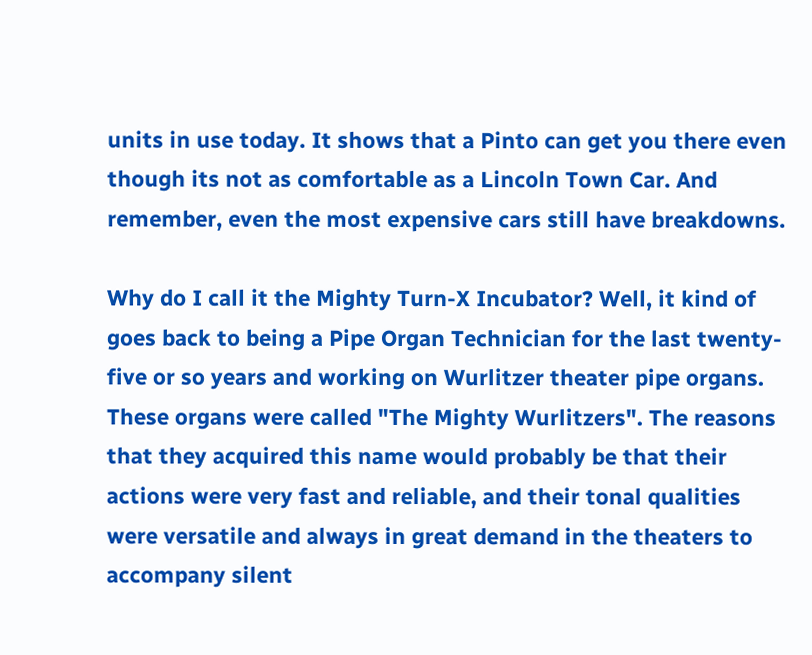units in use today. It shows that a Pinto can get you there even though its not as comfortable as a Lincoln Town Car. And remember, even the most expensive cars still have breakdowns.

Why do I call it the Mighty Turn-X Incubator? Well, it kind of goes back to being a Pipe Organ Technician for the last twenty-five or so years and working on Wurlitzer theater pipe organs. These organs were called "The Mighty Wurlitzers". The reasons that they acquired this name would probably be that their actions were very fast and reliable, and their tonal qualities were versatile and always in great demand in the theaters to accompany silent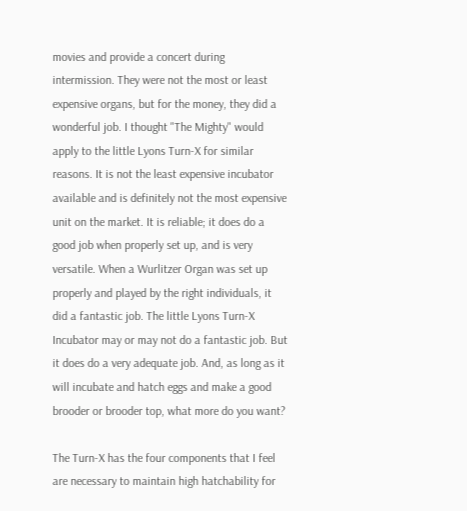movies and provide a concert during intermission. They were not the most or least expensive organs, but for the money, they did a wonderful job. I thought "The Mighty" would apply to the little Lyons Turn-X for similar reasons. It is not the least expensive incubator available and is definitely not the most expensive unit on the market. It is reliable; it does do a good job when properly set up, and is very versatile. When a Wurlitzer Organ was set up properly and played by the right individuals, it did a fantastic job. The little Lyons Turn-X Incubator may or may not do a fantastic job. But it does do a very adequate job. And, as long as it will incubate and hatch eggs and make a good brooder or brooder top, what more do you want?

The Turn-X has the four components that I feel are necessary to maintain high hatchability for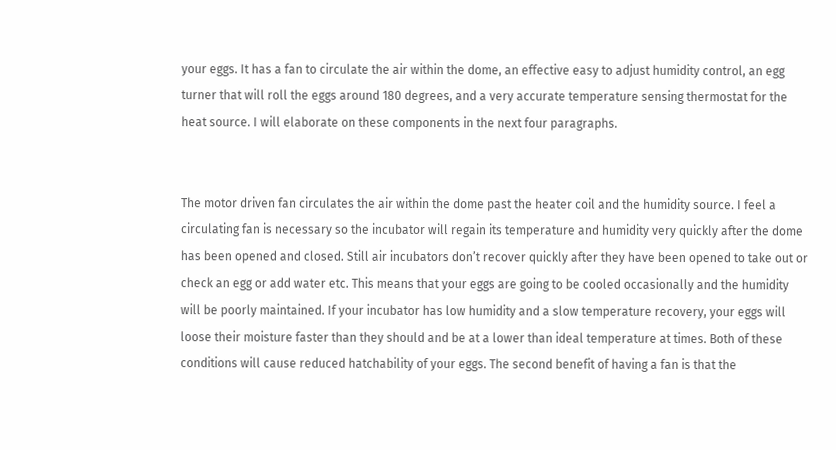your eggs. It has a fan to circulate the air within the dome, an effective easy to adjust humidity control, an egg turner that will roll the eggs around 180 degrees, and a very accurate temperature sensing thermostat for the heat source. I will elaborate on these components in the next four paragraphs.


The motor driven fan circulates the air within the dome past the heater coil and the humidity source. I feel a circulating fan is necessary so the incubator will regain its temperature and humidity very quickly after the dome has been opened and closed. Still air incubators don’t recover quickly after they have been opened to take out or check an egg or add water etc. This means that your eggs are going to be cooled occasionally and the humidity will be poorly maintained. If your incubator has low humidity and a slow temperature recovery, your eggs will loose their moisture faster than they should and be at a lower than ideal temperature at times. Both of these conditions will cause reduced hatchability of your eggs. The second benefit of having a fan is that the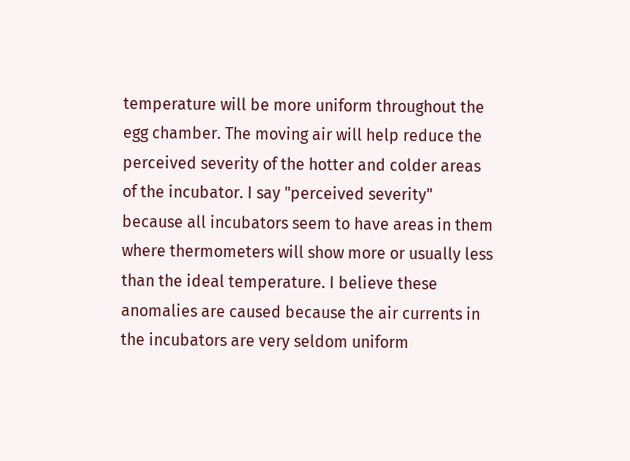temperature will be more uniform throughout the egg chamber. The moving air will help reduce the perceived severity of the hotter and colder areas of the incubator. I say "perceived severity" because all incubators seem to have areas in them where thermometers will show more or usually less than the ideal temperature. I believe these anomalies are caused because the air currents in the incubators are very seldom uniform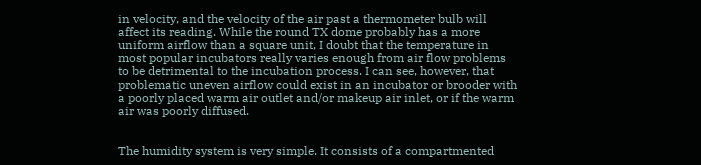in velocity, and the velocity of the air past a thermometer bulb will affect its reading. While the round TX dome probably has a more uniform airflow than a square unit, I doubt that the temperature in most popular incubators really varies enough from air flow problems to be detrimental to the incubation process. I can see, however, that problematic uneven airflow could exist in an incubator or brooder with a poorly placed warm air outlet and/or makeup air inlet, or if the warm air was poorly diffused.


The humidity system is very simple. It consists of a compartmented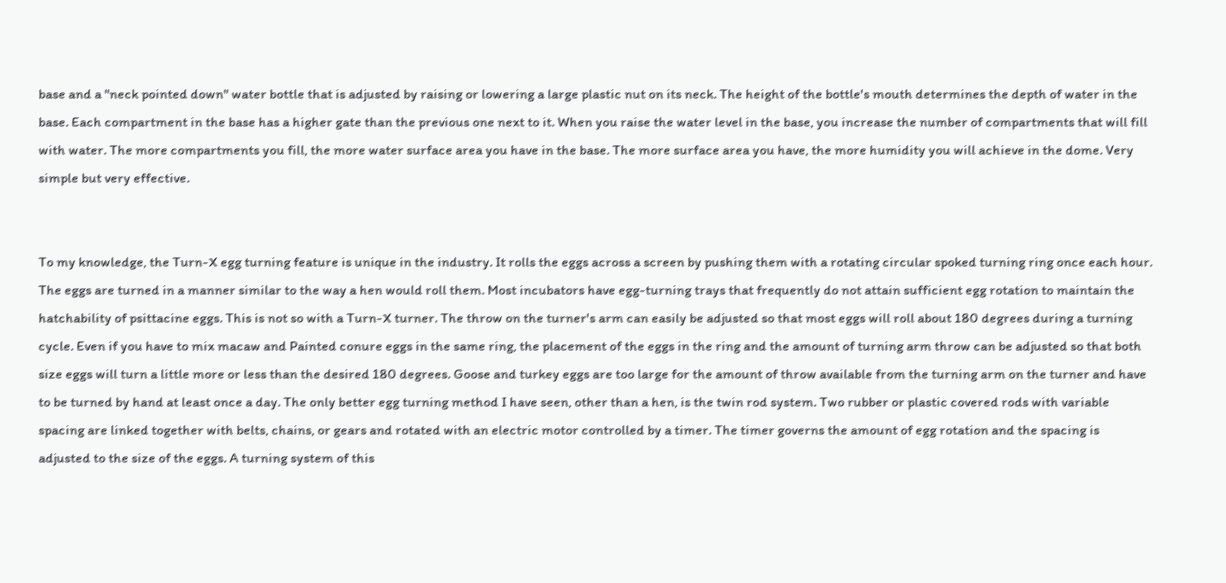base and a "neck pointed down" water bottle that is adjusted by raising or lowering a large plastic nut on its neck. The height of the bottle's mouth determines the depth of water in the base. Each compartment in the base has a higher gate than the previous one next to it. When you raise the water level in the base, you increase the number of compartments that will fill with water. The more compartments you fill, the more water surface area you have in the base. The more surface area you have, the more humidity you will achieve in the dome. Very simple but very effective.


To my knowledge, the Turn-X egg turning feature is unique in the industry. It rolls the eggs across a screen by pushing them with a rotating circular spoked turning ring once each hour. The eggs are turned in a manner similar to the way a hen would roll them. Most incubators have egg-turning trays that frequently do not attain sufficient egg rotation to maintain the hatchability of psittacine eggs. This is not so with a Turn-X turner. The throw on the turner's arm can easily be adjusted so that most eggs will roll about 180 degrees during a turning cycle. Even if you have to mix macaw and Painted conure eggs in the same ring, the placement of the eggs in the ring and the amount of turning arm throw can be adjusted so that both size eggs will turn a little more or less than the desired 180 degrees. Goose and turkey eggs are too large for the amount of throw available from the turning arm on the turner and have to be turned by hand at least once a day. The only better egg turning method I have seen, other than a hen, is the twin rod system. Two rubber or plastic covered rods with variable spacing are linked together with belts, chains, or gears and rotated with an electric motor controlled by a timer. The timer governs the amount of egg rotation and the spacing is adjusted to the size of the eggs. A turning system of this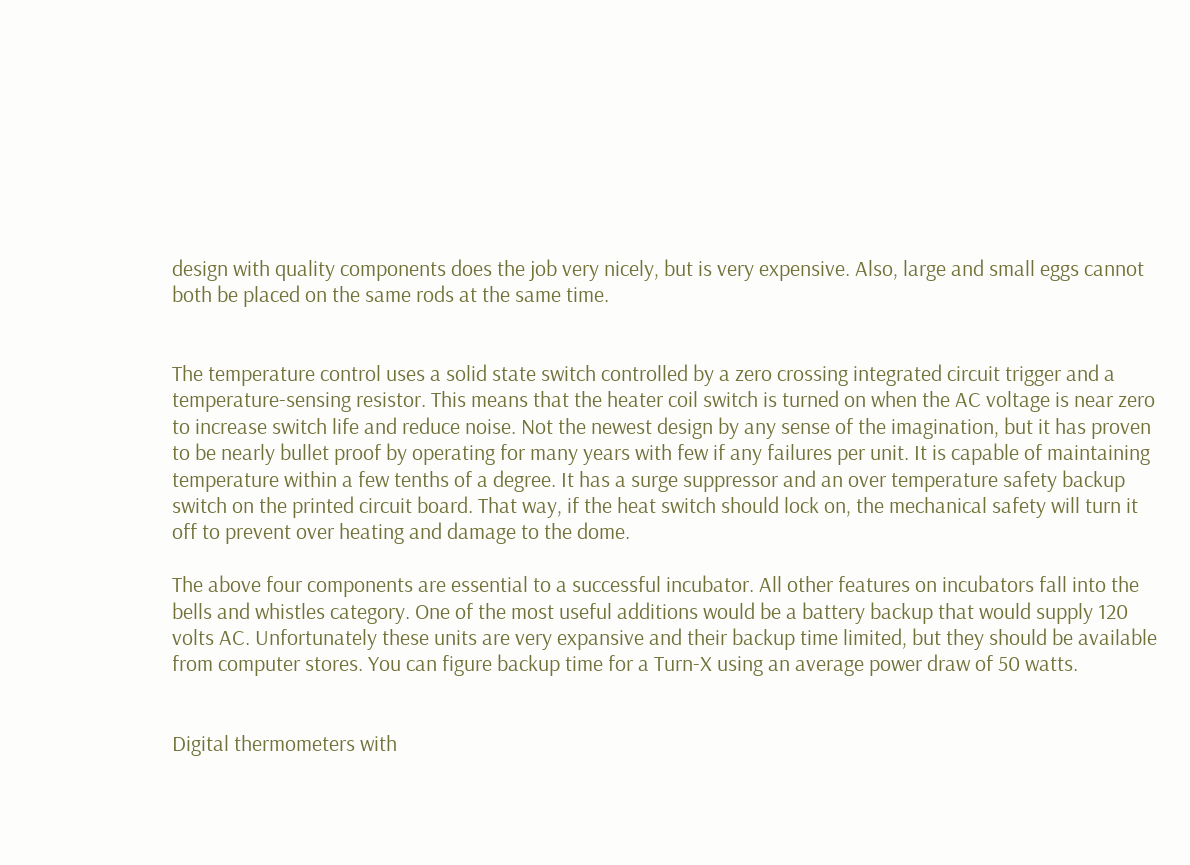design with quality components does the job very nicely, but is very expensive. Also, large and small eggs cannot both be placed on the same rods at the same time.


The temperature control uses a solid state switch controlled by a zero crossing integrated circuit trigger and a temperature-sensing resistor. This means that the heater coil switch is turned on when the AC voltage is near zero to increase switch life and reduce noise. Not the newest design by any sense of the imagination, but it has proven to be nearly bullet proof by operating for many years with few if any failures per unit. It is capable of maintaining temperature within a few tenths of a degree. It has a surge suppressor and an over temperature safety backup switch on the printed circuit board. That way, if the heat switch should lock on, the mechanical safety will turn it off to prevent over heating and damage to the dome.

The above four components are essential to a successful incubator. All other features on incubators fall into the bells and whistles category. One of the most useful additions would be a battery backup that would supply 120 volts AC. Unfortunately these units are very expansive and their backup time limited, but they should be available from computer stores. You can figure backup time for a Turn-X using an average power draw of 50 watts.


Digital thermometers with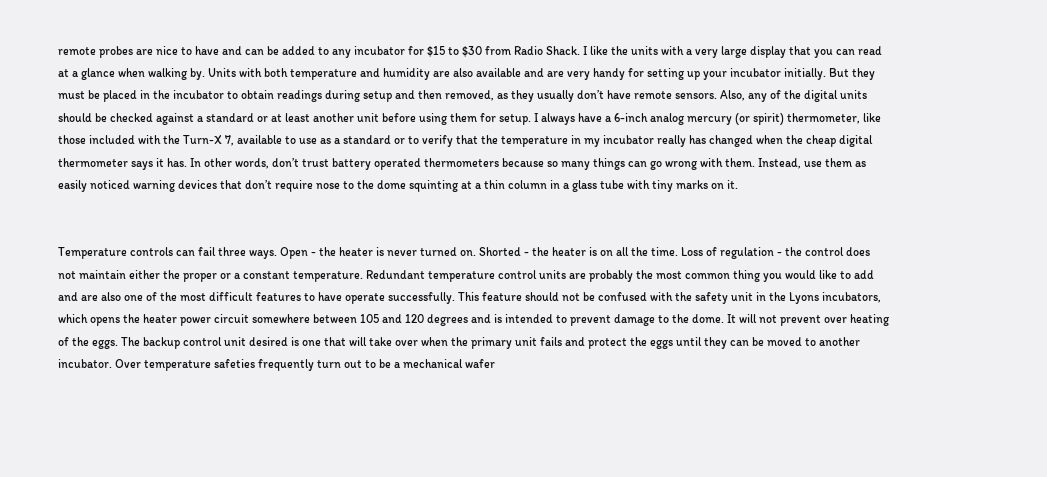remote probes are nice to have and can be added to any incubator for $15 to $30 from Radio Shack. I like the units with a very large display that you can read at a glance when walking by. Units with both temperature and humidity are also available and are very handy for setting up your incubator initially. But they must be placed in the incubator to obtain readings during setup and then removed, as they usually don’t have remote sensors. Also, any of the digital units should be checked against a standard or at least another unit before using them for setup. I always have a 6-inch analog mercury (or spirit) thermometer, like those included with the Turn-X 7, available to use as a standard or to verify that the temperature in my incubator really has changed when the cheap digital thermometer says it has. In other words, don’t trust battery operated thermometers because so many things can go wrong with them. Instead, use them as easily noticed warning devices that don’t require nose to the dome squinting at a thin column in a glass tube with tiny marks on it.


Temperature controls can fail three ways. Open - the heater is never turned on. Shorted - the heater is on all the time. Loss of regulation - the control does not maintain either the proper or a constant temperature. Redundant temperature control units are probably the most common thing you would like to add and are also one of the most difficult features to have operate successfully. This feature should not be confused with the safety unit in the Lyons incubators, which opens the heater power circuit somewhere between 105 and 120 degrees and is intended to prevent damage to the dome. It will not prevent over heating of the eggs. The backup control unit desired is one that will take over when the primary unit fails and protect the eggs until they can be moved to another incubator. Over temperature safeties frequently turn out to be a mechanical wafer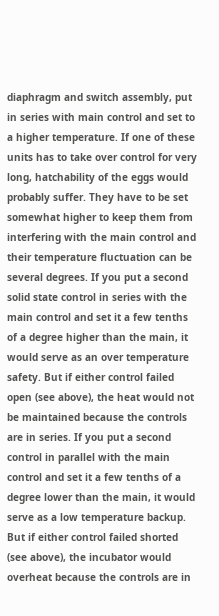diaphragm and switch assembly, put in series with main control and set to a higher temperature. If one of these units has to take over control for very long, hatchability of the eggs would probably suffer. They have to be set somewhat higher to keep them from interfering with the main control and their temperature fluctuation can be several degrees. If you put a second solid state control in series with the main control and set it a few tenths of a degree higher than the main, it would serve as an over temperature safety. But if either control failed open (see above), the heat would not be maintained because the controls are in series. If you put a second control in parallel with the main control and set it a few tenths of a degree lower than the main, it would serve as a low temperature backup. But if either control failed shorted (see above), the incubator would overheat because the controls are in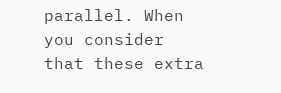parallel. When you consider that these extra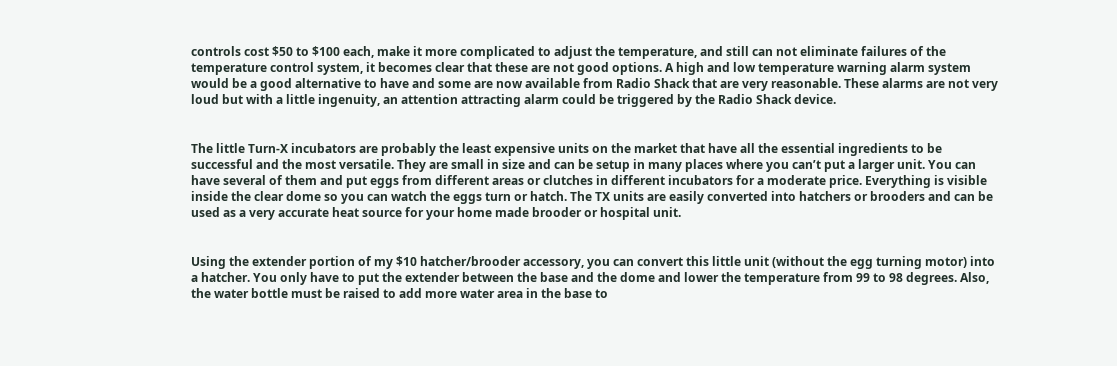controls cost $50 to $100 each, make it more complicated to adjust the temperature, and still can not eliminate failures of the temperature control system, it becomes clear that these are not good options. A high and low temperature warning alarm system would be a good alternative to have and some are now available from Radio Shack that are very reasonable. These alarms are not very loud but with a little ingenuity, an attention attracting alarm could be triggered by the Radio Shack device.


The little Turn-X incubators are probably the least expensive units on the market that have all the essential ingredients to be successful and the most versatile. They are small in size and can be setup in many places where you can’t put a larger unit. You can have several of them and put eggs from different areas or clutches in different incubators for a moderate price. Everything is visible inside the clear dome so you can watch the eggs turn or hatch. The TX units are easily converted into hatchers or brooders and can be used as a very accurate heat source for your home made brooder or hospital unit.


Using the extender portion of my $10 hatcher/brooder accessory, you can convert this little unit (without the egg turning motor) into a hatcher. You only have to put the extender between the base and the dome and lower the temperature from 99 to 98 degrees. Also, the water bottle must be raised to add more water area in the base to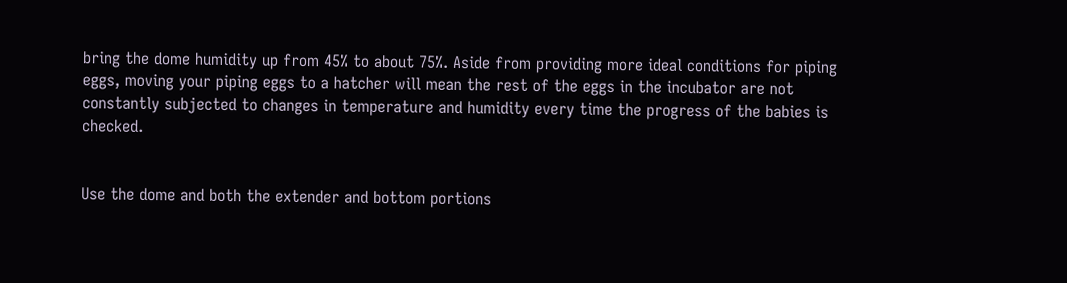bring the dome humidity up from 45% to about 75%. Aside from providing more ideal conditions for piping eggs, moving your piping eggs to a hatcher will mean the rest of the eggs in the incubator are not constantly subjected to changes in temperature and humidity every time the progress of the babies is checked.


Use the dome and both the extender and bottom portions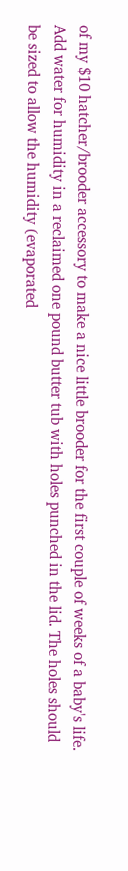of my $10 hatcher/brooder accessory to make a nice little brooder for the first couple of weeks of a baby's life. Add water for humidity in a reclaimed one pound butter tub with holes punched in the lid. The holes should be sized to allow the humidity (evaporated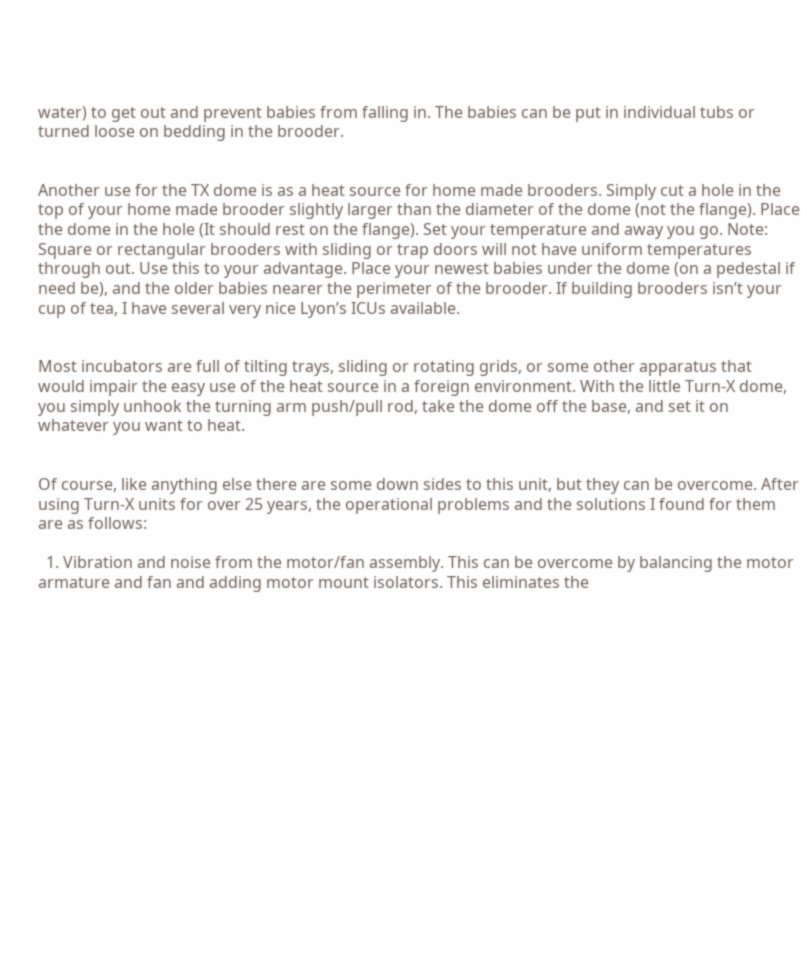water) to get out and prevent babies from falling in. The babies can be put in individual tubs or turned loose on bedding in the brooder.


Another use for the TX dome is as a heat source for home made brooders. Simply cut a hole in the top of your home made brooder slightly larger than the diameter of the dome (not the flange). Place the dome in the hole (It should rest on the flange). Set your temperature and away you go. Note: Square or rectangular brooders with sliding or trap doors will not have uniform temperatures through out. Use this to your advantage. Place your newest babies under the dome (on a pedestal if need be), and the older babies nearer the perimeter of the brooder. If building brooders isn’t your cup of tea, I have several very nice Lyon’s ICUs available.


Most incubators are full of tilting trays, sliding or rotating grids, or some other apparatus that would impair the easy use of the heat source in a foreign environment. With the little Turn-X dome, you simply unhook the turning arm push/pull rod, take the dome off the base, and set it on whatever you want to heat.


Of course, like anything else there are some down sides to this unit, but they can be overcome. After using Turn-X units for over 25 years, the operational problems and the solutions I found for them are as follows:

  1. Vibration and noise from the motor/fan assembly. This can be overcome by balancing the motor armature and fan and adding motor mount isolators. This eliminates the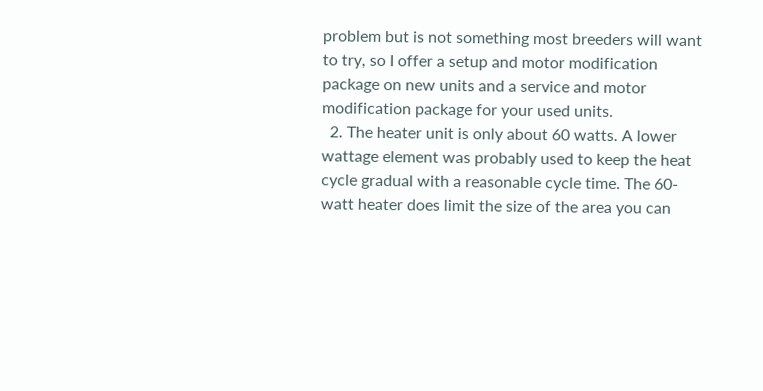problem but is not something most breeders will want to try, so I offer a setup and motor modification package on new units and a service and motor modification package for your used units.
  2. The heater unit is only about 60 watts. A lower wattage element was probably used to keep the heat cycle gradual with a reasonable cycle time. The 60-watt heater does limit the size of the area you can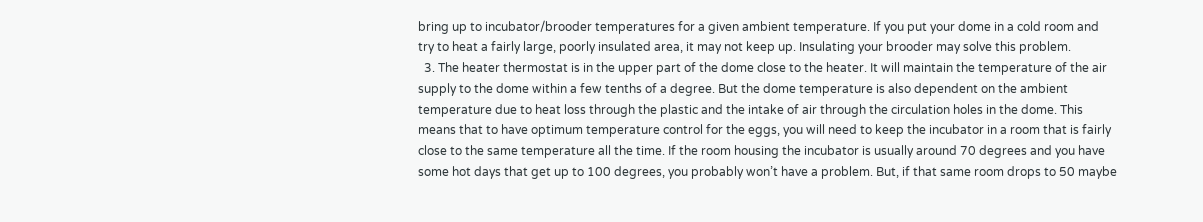bring up to incubator/brooder temperatures for a given ambient temperature. If you put your dome in a cold room and try to heat a fairly large, poorly insulated area, it may not keep up. Insulating your brooder may solve this problem.
  3. The heater thermostat is in the upper part of the dome close to the heater. It will maintain the temperature of the air supply to the dome within a few tenths of a degree. But the dome temperature is also dependent on the ambient temperature due to heat loss through the plastic and the intake of air through the circulation holes in the dome. This means that to have optimum temperature control for the eggs, you will need to keep the incubator in a room that is fairly close to the same temperature all the time. If the room housing the incubator is usually around 70 degrees and you have some hot days that get up to 100 degrees, you probably won’t have a problem. But, if that same room drops to 50 maybe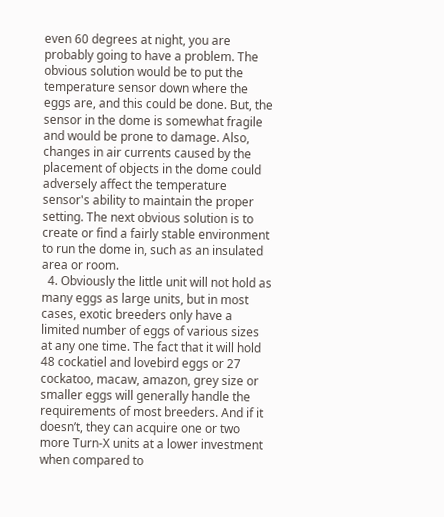even 60 degrees at night, you are probably going to have a problem. The obvious solution would be to put the temperature sensor down where the eggs are, and this could be done. But, the sensor in the dome is somewhat fragile and would be prone to damage. Also, changes in air currents caused by the placement of objects in the dome could adversely affect the temperature sensor's ability to maintain the proper setting. The next obvious solution is to create or find a fairly stable environment to run the dome in, such as an insulated area or room.
  4. Obviously the little unit will not hold as many eggs as large units, but in most cases, exotic breeders only have a limited number of eggs of various sizes at any one time. The fact that it will hold 48 cockatiel and lovebird eggs or 27 cockatoo, macaw, amazon, grey size or smaller eggs will generally handle the requirements of most breeders. And if it doesn’t, they can acquire one or two more Turn-X units at a lower investment when compared to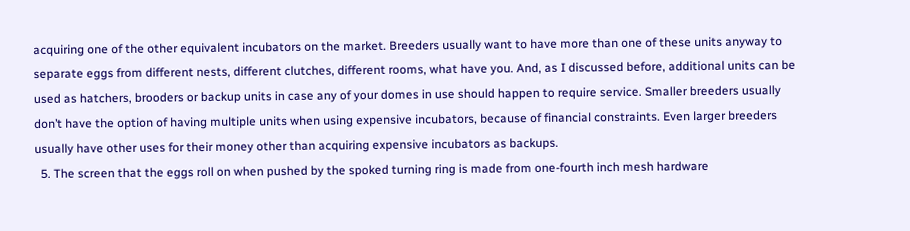acquiring one of the other equivalent incubators on the market. Breeders usually want to have more than one of these units anyway to separate eggs from different nests, different clutches, different rooms, what have you. And, as I discussed before, additional units can be used as hatchers, brooders or backup units in case any of your domes in use should happen to require service. Smaller breeders usually don’t have the option of having multiple units when using expensive incubators, because of financial constraints. Even larger breeders usually have other uses for their money other than acquiring expensive incubators as backups.
  5. The screen that the eggs roll on when pushed by the spoked turning ring is made from one-fourth inch mesh hardware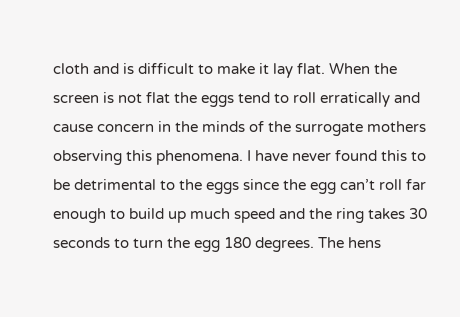cloth and is difficult to make it lay flat. When the screen is not flat the eggs tend to roll erratically and cause concern in the minds of the surrogate mothers observing this phenomena. I have never found this to be detrimental to the eggs since the egg can’t roll far enough to build up much speed and the ring takes 30 seconds to turn the egg 180 degrees. The hens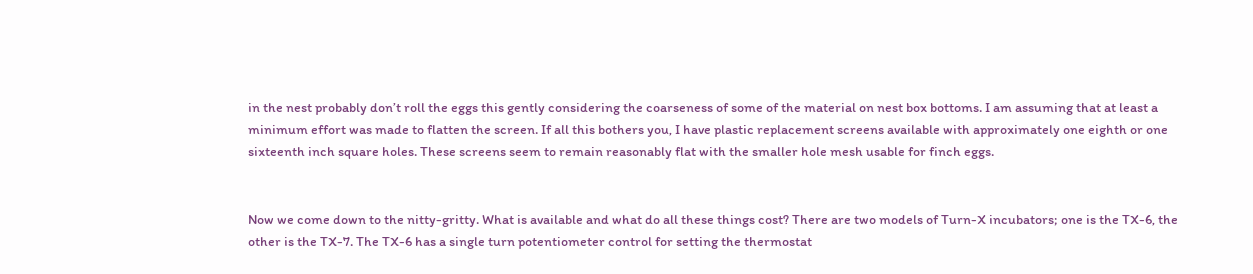in the nest probably don’t roll the eggs this gently considering the coarseness of some of the material on nest box bottoms. I am assuming that at least a minimum effort was made to flatten the screen. If all this bothers you, I have plastic replacement screens available with approximately one eighth or one sixteenth inch square holes. These screens seem to remain reasonably flat with the smaller hole mesh usable for finch eggs.


Now we come down to the nitty-gritty. What is available and what do all these things cost? There are two models of Turn-X incubators; one is the TX-6, the other is the TX-7. The TX-6 has a single turn potentiometer control for setting the thermostat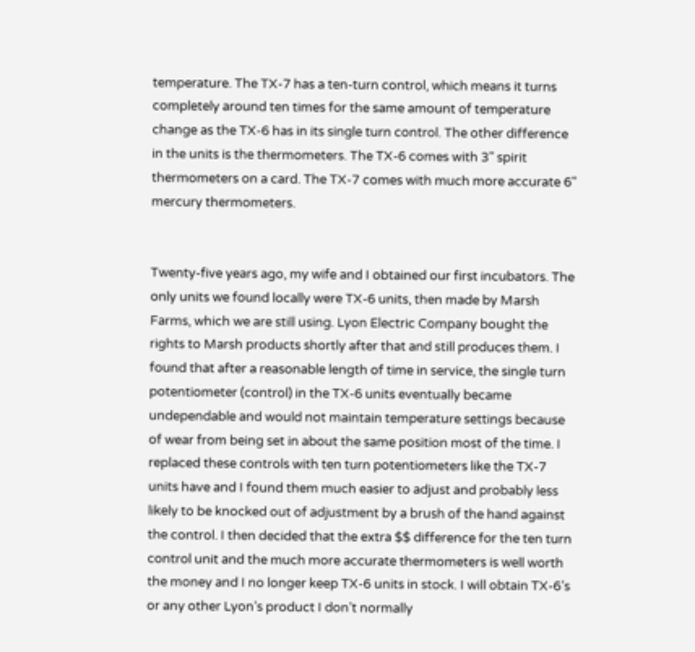temperature. The TX-7 has a ten-turn control, which means it turns completely around ten times for the same amount of temperature change as the TX-6 has in its single turn control. The other difference in the units is the thermometers. The TX-6 comes with 3" spirit thermometers on a card. The TX-7 comes with much more accurate 6" mercury thermometers.


Twenty-five years ago, my wife and I obtained our first incubators. The only units we found locally were TX-6 units, then made by Marsh Farms, which we are still using. Lyon Electric Company bought the rights to Marsh products shortly after that and still produces them. I found that after a reasonable length of time in service, the single turn potentiometer (control) in the TX-6 units eventually became undependable and would not maintain temperature settings because of wear from being set in about the same position most of the time. I replaced these controls with ten turn potentiometers like the TX-7 units have and I found them much easier to adjust and probably less likely to be knocked out of adjustment by a brush of the hand against the control. I then decided that the extra $$ difference for the ten turn control unit and the much more accurate thermometers is well worth the money and I no longer keep TX-6 units in stock. I will obtain TX-6’s or any other Lyon’s product I don’t normally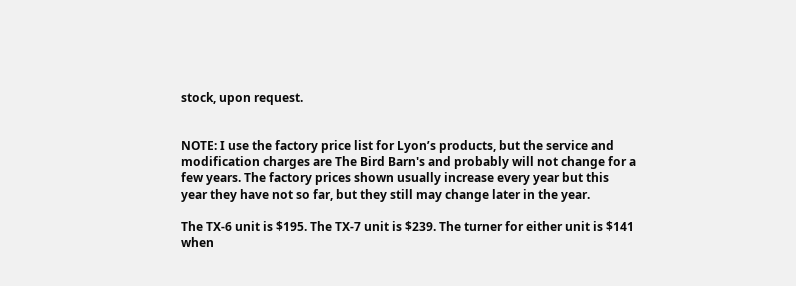stock, upon request.


NOTE: I use the factory price list for Lyon’s products, but the service and modification charges are The Bird Barn's and probably will not change for a few years. The factory prices shown usually increase every year but this year they have not so far, but they still may change later in the year.

The TX-6 unit is $195. The TX-7 unit is $239. The turner for either unit is $141 when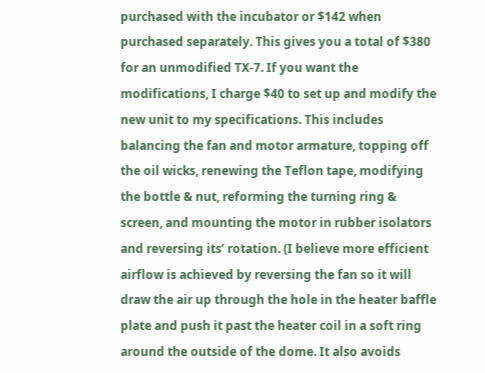purchased with the incubator or $142 when purchased separately. This gives you a total of $380 for an unmodified TX-7. If you want the modifications, I charge $40 to set up and modify the new unit to my specifications. This includes balancing the fan and motor armature, topping off the oil wicks, renewing the Teflon tape, modifying the bottle & nut, reforming the turning ring & screen, and mounting the motor in rubber isolators and reversing its’ rotation. (I believe more efficient airflow is achieved by reversing the fan so it will draw the air up through the hole in the heater baffle plate and push it past the heater coil in a soft ring around the outside of the dome. It also avoids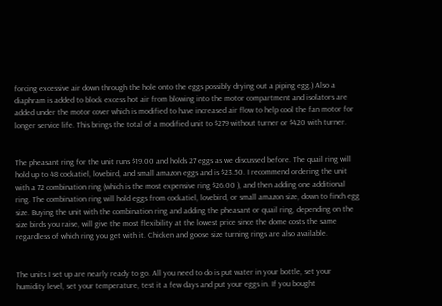forcing excessive air down through the hole onto the eggs possibly drying out a piping egg.) Also a diaphram is added to block excess hot air from blowing into the motor compartment and isolators are added under the motor cover which is modified to have increased air flow to help cool the fan motor for longer service life. This brings the total of a modified unit to $279 without turner or $420 with turner.


The pheasant ring for the unit runs $19.00 and holds 27 eggs as we discussed before. The quail ring will hold up to 48 cockatiel, lovebird, and small amazon eggs and is $23.50. I recommend ordering the unit with a 72 combination ring (which is the most expensive ring $26.00 ), and then adding one additional ring. The combination ring will hold eggs from cockatiel, lovebird, or small amazon size, down to finch egg size. Buying the unit with the combination ring and adding the pheasant or quail ring, depending on the size birds you raise, will give the most flexibility at the lowest price since the dome costs the same regardless of which ring you get with it. Chicken and goose size turning rings are also available.


The units I set up are nearly ready to go. All you need to do is put water in your bottle, set your humidity level, set your temperature, test it a few days and put your eggs in. If you bought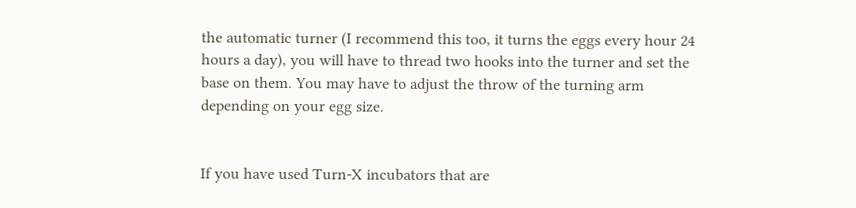the automatic turner (I recommend this too, it turns the eggs every hour 24 hours a day), you will have to thread two hooks into the turner and set the base on them. You may have to adjust the throw of the turning arm depending on your egg size.


If you have used Turn-X incubators that are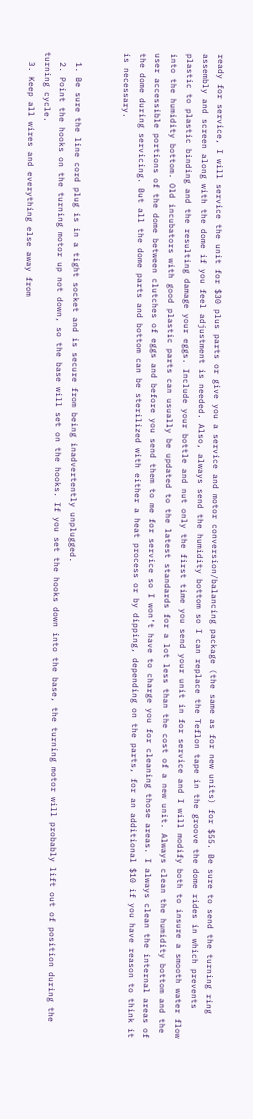ready for service, I will service the unit for $30 plus parts or give you a service and motor conversion/balancing package (the same as for new units) for $55. Be sure to send the turning ring assembly and screen along with the dome if you feel adjustment is needed. Also, always send the humidity bottom so I can replace the Teflon tape in the groove the dome rides in which prevents plastic to plastic binding and the resulting damage your eggs. Include your bottle and nut only the first time you send your unit in for service and I will modify both to insure a smooth water flow into the humidity bottom. Old incubators with good plastic parts can usually be updated to the latest standards for a lot less than the cost of a new unit. Always clean the humidity bottom and the user accessible portions of the dome between clutches of eggs and before you send them to me for service so I won’t have to charge you for cleaning those areas. I always clean the internal areas of the dome during servicing. But all the dome parts and bottom can be sterilized with either a heat process or by dipping, depending on the parts, for an additional $10 if you have reason to think it is necessary.


  1. Be sure the line cord plug is in a tight socket and is secure from being inadvertently unplugged.
  2. Point the hooks on the turning motor up not down, so the base will set on the hooks. If you set the hooks down into the base, the turning motor will probably lift out of position during the turning cycle.
  3. Keep all wires and everything else away from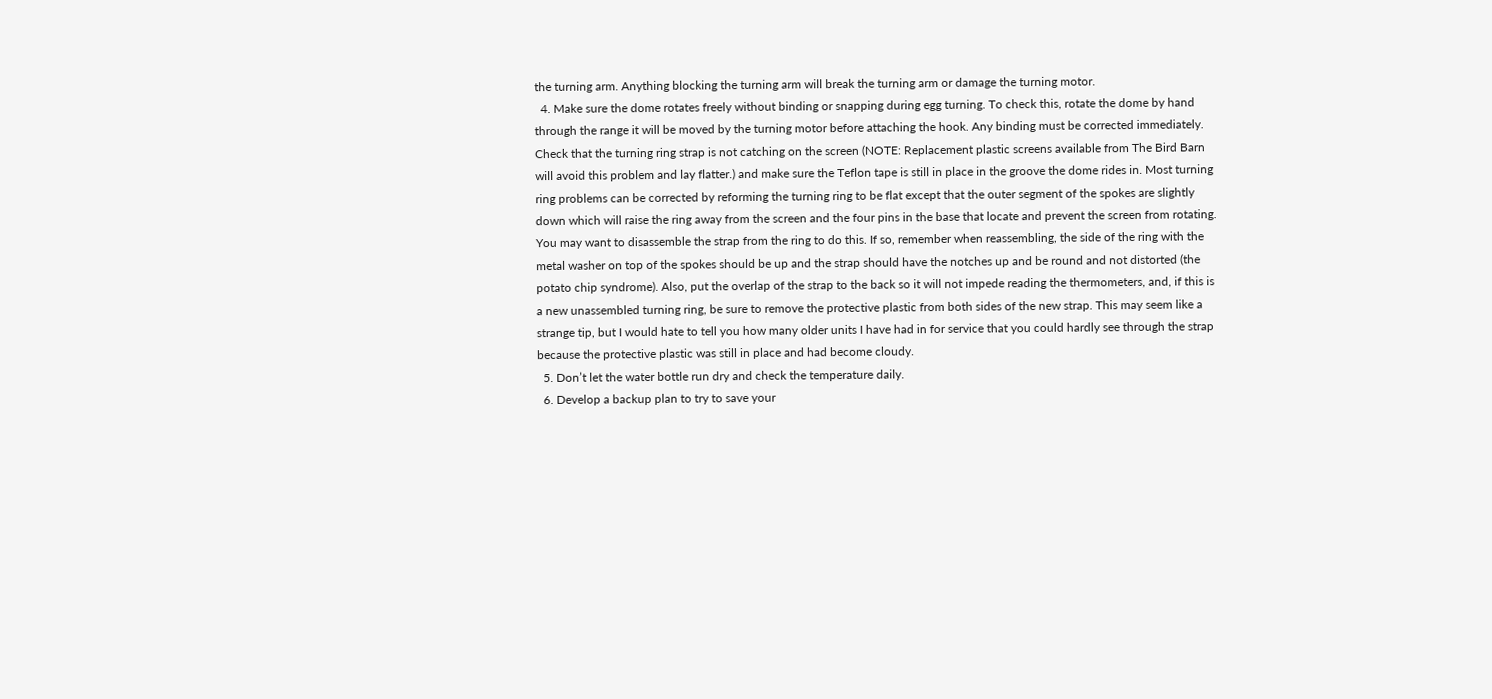the turning arm. Anything blocking the turning arm will break the turning arm or damage the turning motor.
  4. Make sure the dome rotates freely without binding or snapping during egg turning. To check this, rotate the dome by hand through the range it will be moved by the turning motor before attaching the hook. Any binding must be corrected immediately. Check that the turning ring strap is not catching on the screen (NOTE: Replacement plastic screens available from The Bird Barn will avoid this problem and lay flatter.) and make sure the Teflon tape is still in place in the groove the dome rides in. Most turning ring problems can be corrected by reforming the turning ring to be flat except that the outer segment of the spokes are slightly down which will raise the ring away from the screen and the four pins in the base that locate and prevent the screen from rotating. You may want to disassemble the strap from the ring to do this. If so, remember when reassembling, the side of the ring with the metal washer on top of the spokes should be up and the strap should have the notches up and be round and not distorted (the potato chip syndrome). Also, put the overlap of the strap to the back so it will not impede reading the thermometers, and, if this is a new unassembled turning ring, be sure to remove the protective plastic from both sides of the new strap. This may seem like a strange tip, but I would hate to tell you how many older units I have had in for service that you could hardly see through the strap because the protective plastic was still in place and had become cloudy.
  5. Don’t let the water bottle run dry and check the temperature daily.
  6. Develop a backup plan to try to save your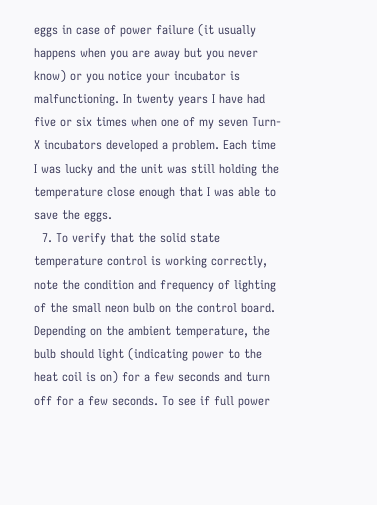eggs in case of power failure (it usually happens when you are away but you never know) or you notice your incubator is malfunctioning. In twenty years I have had five or six times when one of my seven Turn-X incubators developed a problem. Each time I was lucky and the unit was still holding the temperature close enough that I was able to save the eggs.
  7. To verify that the solid state temperature control is working correctly, note the condition and frequency of lighting of the small neon bulb on the control board. Depending on the ambient temperature, the bulb should light (indicating power to the heat coil is on) for a few seconds and turn off for a few seconds. To see if full power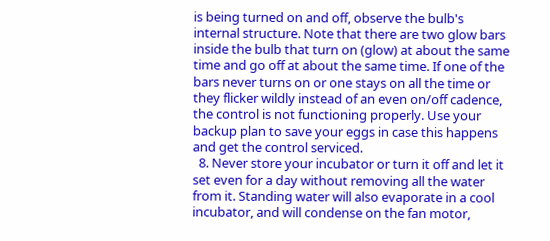is being turned on and off, observe the bulb's internal structure. Note that there are two glow bars inside the bulb that turn on (glow) at about the same time and go off at about the same time. If one of the bars never turns on or one stays on all the time or they flicker wildly instead of an even on/off cadence, the control is not functioning properly. Use your backup plan to save your eggs in case this happens and get the control serviced.
  8. Never store your incubator or turn it off and let it set even for a day without removing all the water from it. Standing water will also evaporate in a cool incubator, and will condense on the fan motor,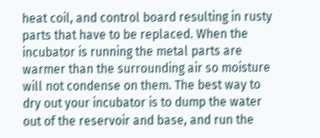heat coil, and control board resulting in rusty parts that have to be replaced. When the incubator is running the metal parts are warmer than the surrounding air so moisture will not condense on them. The best way to dry out your incubator is to dump the water out of the reservoir and base, and run the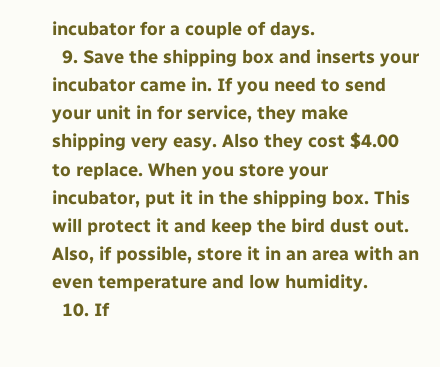incubator for a couple of days.
  9. Save the shipping box and inserts your incubator came in. If you need to send your unit in for service, they make shipping very easy. Also they cost $4.00 to replace. When you store your incubator, put it in the shipping box. This will protect it and keep the bird dust out. Also, if possible, store it in an area with an even temperature and low humidity.
  10. If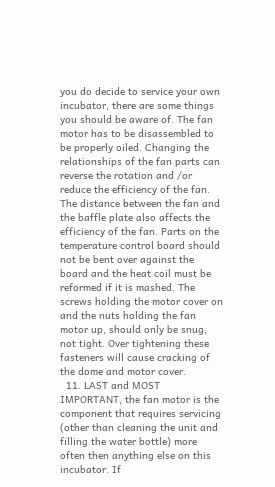you do decide to service your own incubator, there are some things you should be aware of. The fan motor has to be disassembled to be properly oiled. Changing the relationships of the fan parts can reverse the rotation and /or reduce the efficiency of the fan. The distance between the fan and the baffle plate also affects the efficiency of the fan. Parts on the temperature control board should not be bent over against the board and the heat coil must be reformed if it is mashed. The screws holding the motor cover on and the nuts holding the fan motor up, should only be snug, not tight. Over tightening these fasteners will cause cracking of the dome and motor cover.
  11. LAST and MOST IMPORTANT, the fan motor is the component that requires servicing (other than cleaning the unit and filling the water bottle) more often then anything else on this incubator. If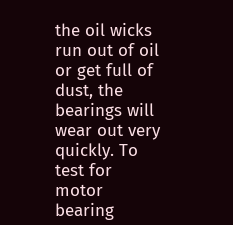the oil wicks run out of oil or get full of dust, the bearings will wear out very quickly. To test for motor bearing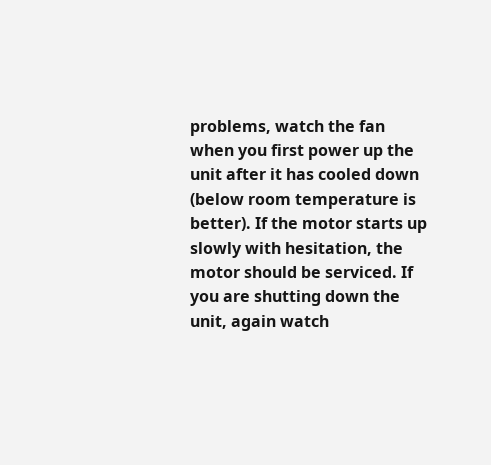problems, watch the fan when you first power up the unit after it has cooled down (below room temperature is better). If the motor starts up slowly with hesitation, the motor should be serviced. If you are shutting down the unit, again watch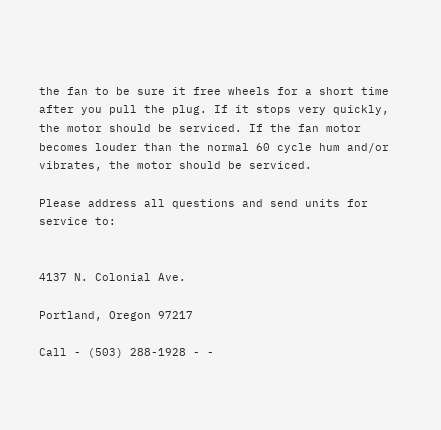the fan to be sure it free wheels for a short time after you pull the plug. If it stops very quickly, the motor should be serviced. If the fan motor becomes louder than the normal 60 cycle hum and/or vibrates, the motor should be serviced.

Please address all questions and send units for service to:


4137 N. Colonial Ave.

Portland, Oregon 97217

Call - (503) 288-1928 - -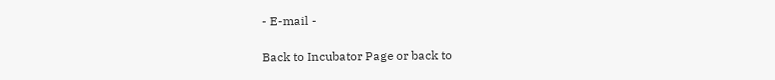- E-mail -

Back to Incubator Page or back to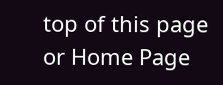top of this page or Home Page